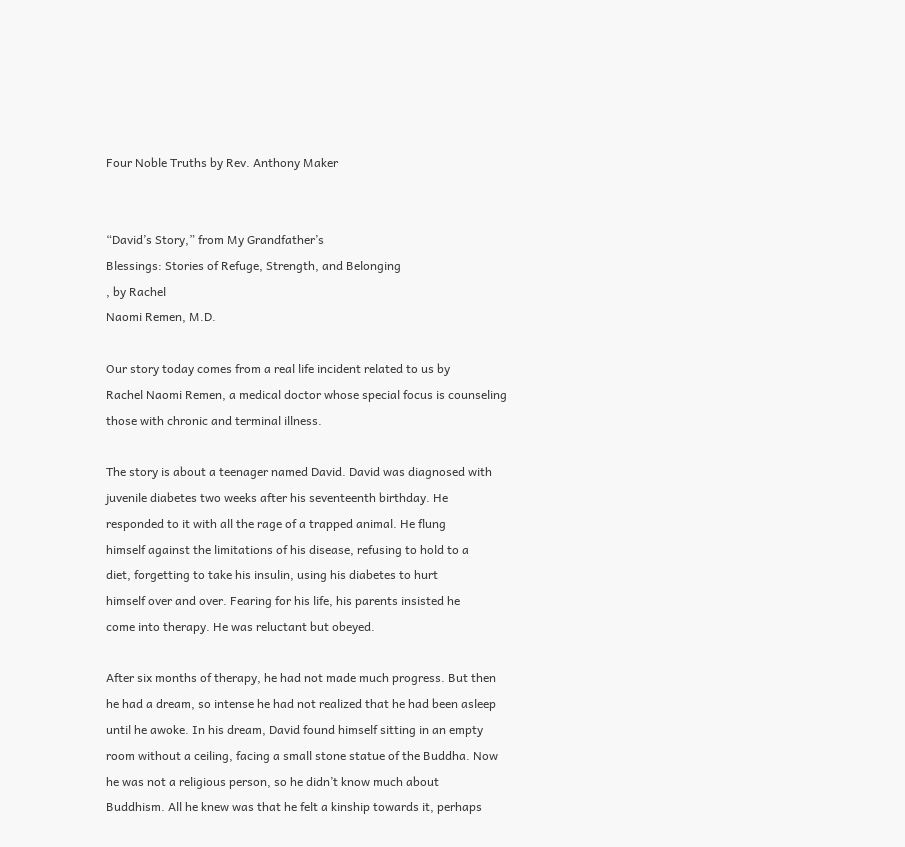Four Noble Truths by Rev. Anthony Maker


“David’s Story,” from My Grandfather’s
Blessings: Stories of Refuge, Strength, and Belonging
, by Rachel
Naomi Remen, M.D.

Our story today comes from a real life incident related to us by
Rachel Naomi Remen, a medical doctor whose special focus is counseling
those with chronic and terminal illness.

The story is about a teenager named David. David was diagnosed with
juvenile diabetes two weeks after his seventeenth birthday. He
responded to it with all the rage of a trapped animal. He flung
himself against the limitations of his disease, refusing to hold to a
diet, forgetting to take his insulin, using his diabetes to hurt
himself over and over. Fearing for his life, his parents insisted he
come into therapy. He was reluctant but obeyed.

After six months of therapy, he had not made much progress. But then
he had a dream, so intense he had not realized that he had been asleep
until he awoke. In his dream, David found himself sitting in an empty
room without a ceiling, facing a small stone statue of the Buddha. Now
he was not a religious person, so he didn’t know much about
Buddhism. All he knew was that he felt a kinship towards it, perhaps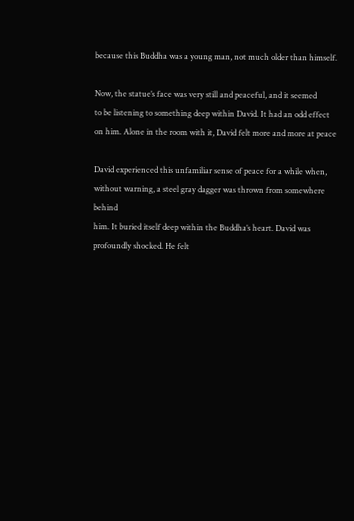because this Buddha was a young man, not much older than himself.

Now, the statue’s face was very still and peaceful, and it seemed
to be listening to something deep within David. It had an odd effect
on him. Alone in the room with it, David felt more and more at peace

David experienced this unfamiliar sense of peace for a while when,
without warning, a steel gray dagger was thrown from somewhere behind
him. It buried itself deep within the Buddha’s heart. David was
profoundly shocked. He felt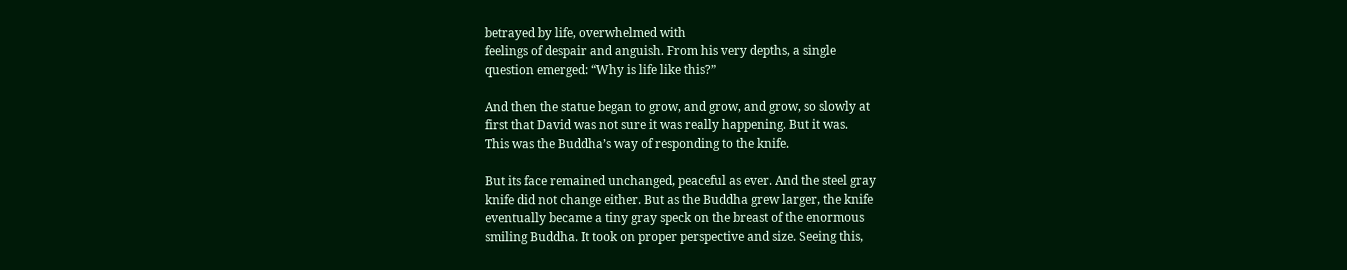betrayed by life, overwhelmed with
feelings of despair and anguish. From his very depths, a single
question emerged: “Why is life like this?”

And then the statue began to grow, and grow, and grow, so slowly at
first that David was not sure it was really happening. But it was.
This was the Buddha’s way of responding to the knife.

But its face remained unchanged, peaceful as ever. And the steel gray
knife did not change either. But as the Buddha grew larger, the knife
eventually became a tiny gray speck on the breast of the enormous
smiling Buddha. It took on proper perspective and size. Seeing this,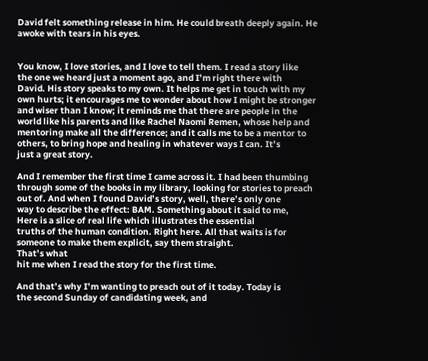David felt something release in him. He could breath deeply again. He
awoke with tears in his eyes.


You know, I love stories, and I love to tell them. I read a story like
the one we heard just a moment ago, and I’m right there with
David. His story speaks to my own. It helps me get in touch with my
own hurts; it encourages me to wonder about how I might be stronger
and wiser than I know; it reminds me that there are people in the
world like his parents and like Rachel Naomi Remen, whose help and
mentoring make all the difference; and it calls me to be a mentor to
others, to bring hope and healing in whatever ways I can. It’s
just a great story.

And I remember the first time I came across it. I had been thumbing
through some of the books in my library, looking for stories to preach
out of. And when I found David’s story, well, there’s only one
way to describe the effect: BAM. Something about it said to me,
Here is a slice of real life which illustrates the essential
truths of the human condition. Right here. All that waits is for
someone to make them explicit, say them straight.
That’s what
hit me when I read the story for the first time.

And that’s why I’m wanting to preach out of it today. Today is
the second Sunday of candidating week, and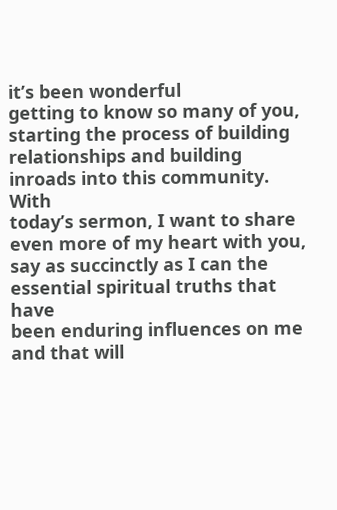it’s been wonderful
getting to know so many of you, starting the process of building
relationships and building inroads into this community. With
today’s sermon, I want to share even more of my heart with you,
say as succinctly as I can the essential spiritual truths that have
been enduring influences on me and that will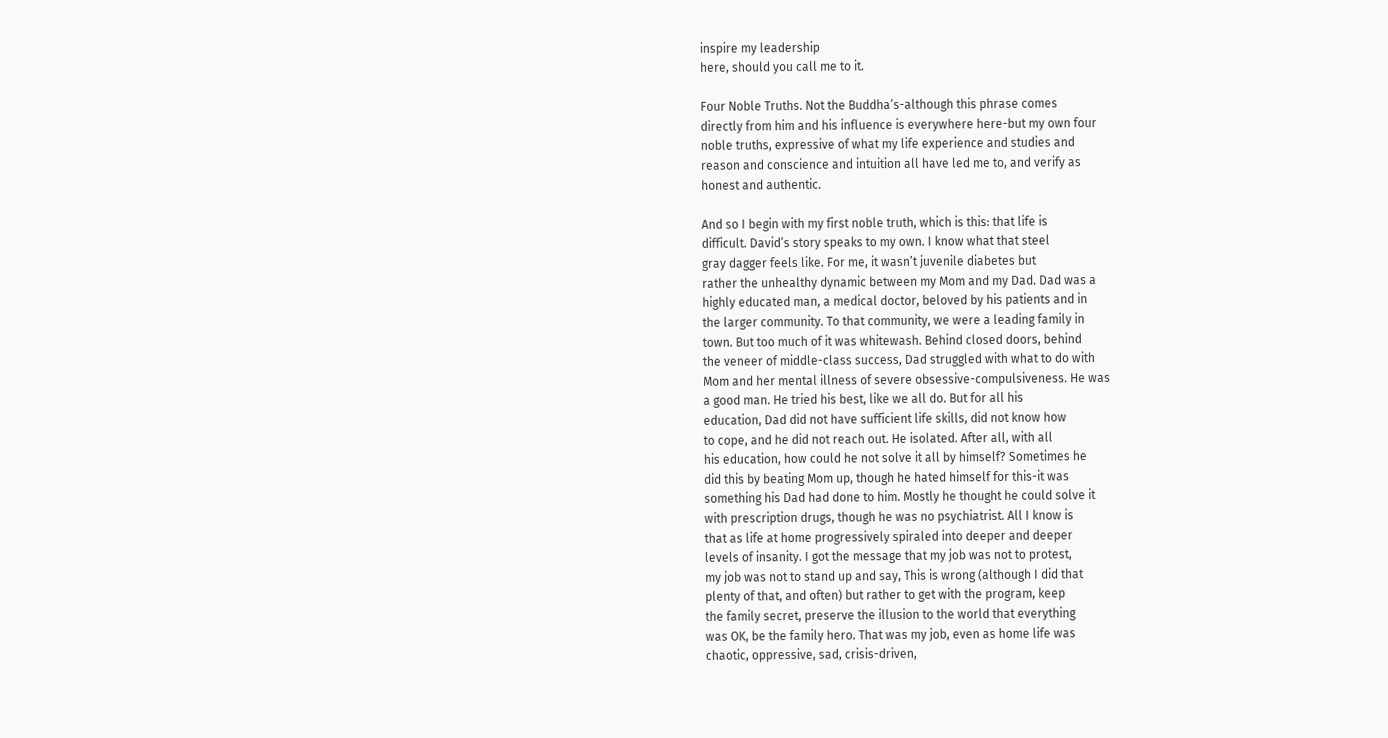inspire my leadership
here, should you call me to it.

Four Noble Truths. Not the Buddha’s-although this phrase comes
directly from him and his influence is everywhere here-but my own four
noble truths, expressive of what my life experience and studies and
reason and conscience and intuition all have led me to, and verify as
honest and authentic.

And so I begin with my first noble truth, which is this: that life is
difficult. David’s story speaks to my own. I know what that steel
gray dagger feels like. For me, it wasn’t juvenile diabetes but
rather the unhealthy dynamic between my Mom and my Dad. Dad was a
highly educated man, a medical doctor, beloved by his patients and in
the larger community. To that community, we were a leading family in
town. But too much of it was whitewash. Behind closed doors, behind
the veneer of middle-class success, Dad struggled with what to do with
Mom and her mental illness of severe obsessive-compulsiveness. He was
a good man. He tried his best, like we all do. But for all his
education, Dad did not have sufficient life skills, did not know how
to cope, and he did not reach out. He isolated. After all, with all
his education, how could he not solve it all by himself? Sometimes he
did this by beating Mom up, though he hated himself for this-it was
something his Dad had done to him. Mostly he thought he could solve it
with prescription drugs, though he was no psychiatrist. All I know is
that as life at home progressively spiraled into deeper and deeper
levels of insanity. I got the message that my job was not to protest,
my job was not to stand up and say, This is wrong (although I did that
plenty of that, and often) but rather to get with the program, keep
the family secret, preserve the illusion to the world that everything
was OK, be the family hero. That was my job, even as home life was
chaotic, oppressive, sad, crisis-driven,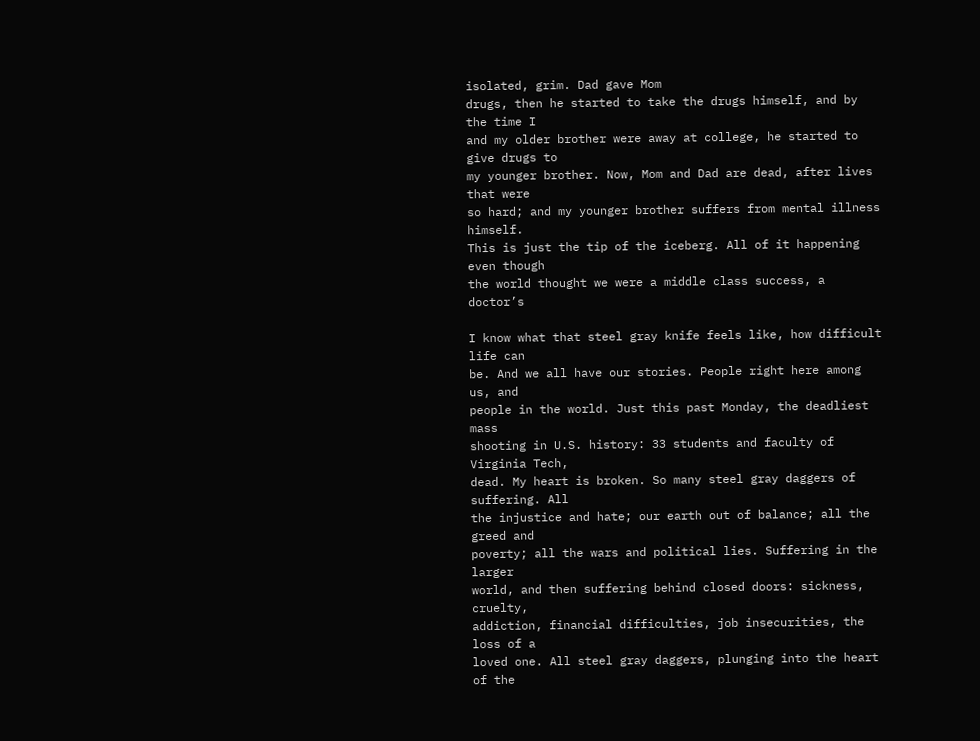isolated, grim. Dad gave Mom
drugs, then he started to take the drugs himself, and by the time I
and my older brother were away at college, he started to give drugs to
my younger brother. Now, Mom and Dad are dead, after lives that were
so hard; and my younger brother suffers from mental illness himself.
This is just the tip of the iceberg. All of it happening even though
the world thought we were a middle class success, a doctor’s

I know what that steel gray knife feels like, how difficult life can
be. And we all have our stories. People right here among us, and
people in the world. Just this past Monday, the deadliest mass
shooting in U.S. history: 33 students and faculty of Virginia Tech,
dead. My heart is broken. So many steel gray daggers of suffering. All
the injustice and hate; our earth out of balance; all the greed and
poverty; all the wars and political lies. Suffering in the larger
world, and then suffering behind closed doors: sickness, cruelty,
addiction, financial difficulties, job insecurities, the loss of a
loved one. All steel gray daggers, plunging into the heart of the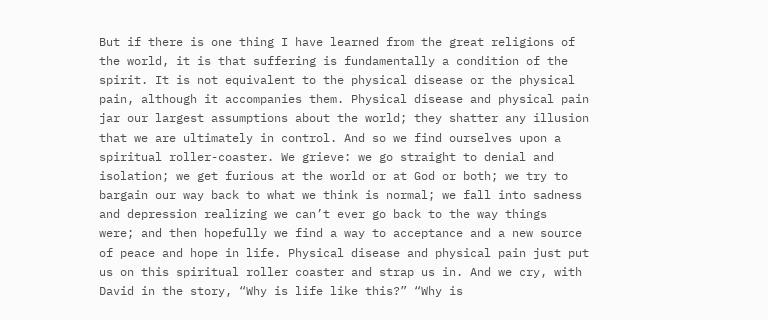But if there is one thing I have learned from the great religions of
the world, it is that suffering is fundamentally a condition of the
spirit. It is not equivalent to the physical disease or the physical
pain, although it accompanies them. Physical disease and physical pain
jar our largest assumptions about the world; they shatter any illusion
that we are ultimately in control. And so we find ourselves upon a
spiritual roller-coaster. We grieve: we go straight to denial and
isolation; we get furious at the world or at God or both; we try to
bargain our way back to what we think is normal; we fall into sadness
and depression realizing we can’t ever go back to the way things
were; and then hopefully we find a way to acceptance and a new source
of peace and hope in life. Physical disease and physical pain just put
us on this spiritual roller coaster and strap us in. And we cry, with
David in the story, “Why is life like this?” “Why is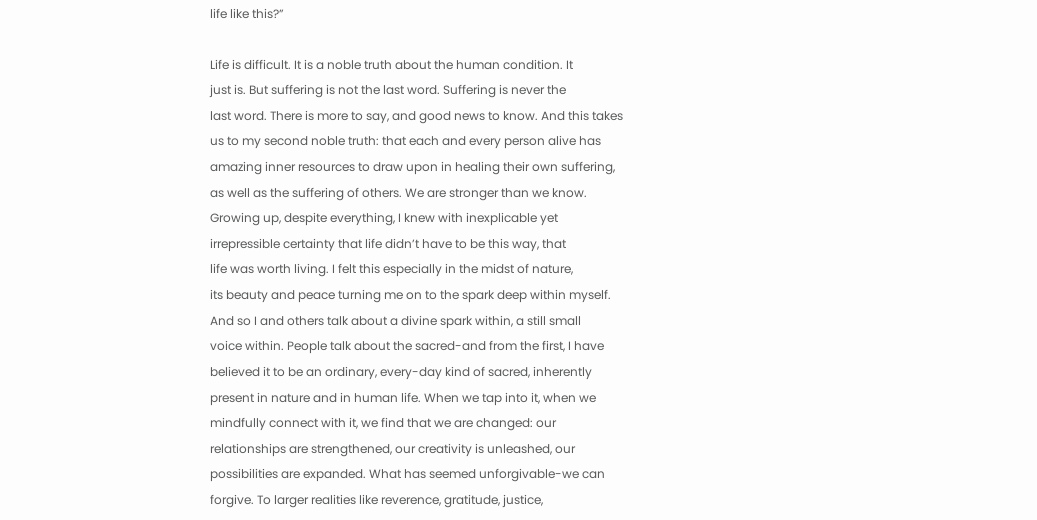life like this?”

Life is difficult. It is a noble truth about the human condition. It
just is. But suffering is not the last word. Suffering is never the
last word. There is more to say, and good news to know. And this takes
us to my second noble truth: that each and every person alive has
amazing inner resources to draw upon in healing their own suffering,
as well as the suffering of others. We are stronger than we know.
Growing up, despite everything, I knew with inexplicable yet
irrepressible certainty that life didn’t have to be this way, that
life was worth living. I felt this especially in the midst of nature,
its beauty and peace turning me on to the spark deep within myself.
And so I and others talk about a divine spark within, a still small
voice within. People talk about the sacred-and from the first, I have
believed it to be an ordinary, every-day kind of sacred, inherently
present in nature and in human life. When we tap into it, when we
mindfully connect with it, we find that we are changed: our
relationships are strengthened, our creativity is unleashed, our
possibilities are expanded. What has seemed unforgivable-we can
forgive. To larger realities like reverence, gratitude, justice,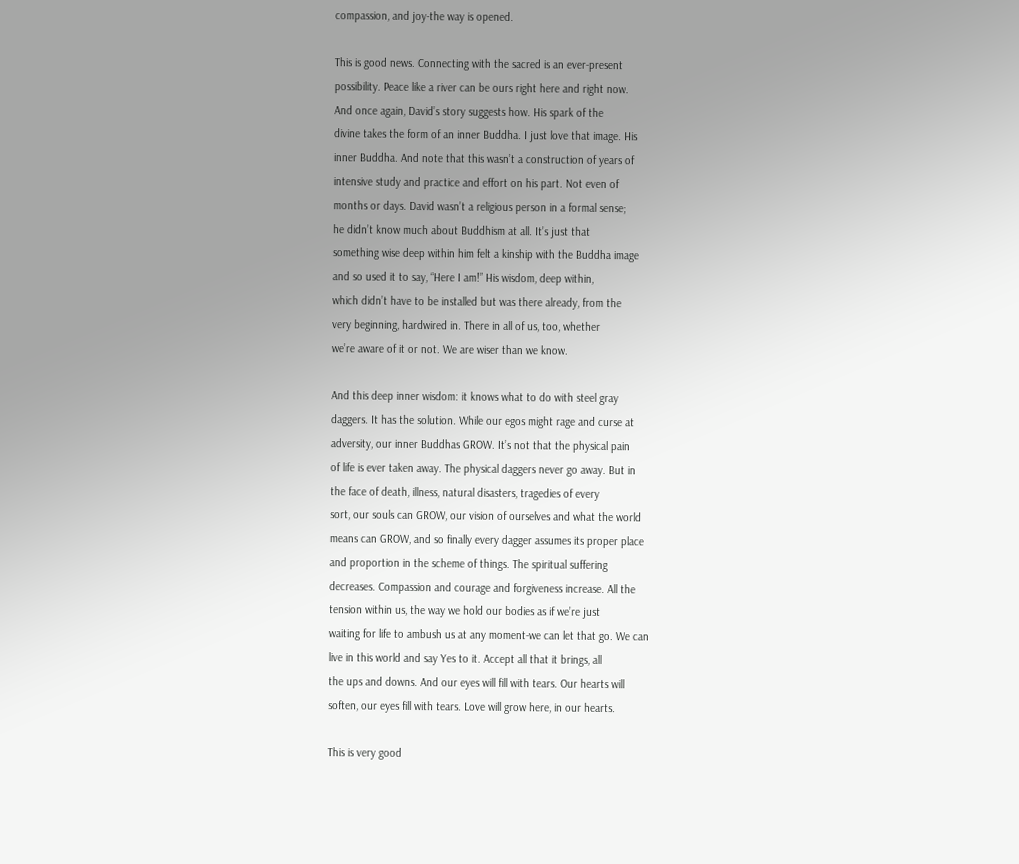compassion, and joy-the way is opened.

This is good news. Connecting with the sacred is an ever-present
possibility. Peace like a river can be ours right here and right now.
And once again, David’s story suggests how. His spark of the
divine takes the form of an inner Buddha. I just love that image. His
inner Buddha. And note that this wasn’t a construction of years of
intensive study and practice and effort on his part. Not even of
months or days. David wasn’t a religious person in a formal sense;
he didn’t know much about Buddhism at all. It’s just that
something wise deep within him felt a kinship with the Buddha image
and so used it to say, “Here I am!” His wisdom, deep within,
which didn’t have to be installed but was there already, from the
very beginning, hardwired in. There in all of us, too, whether
we’re aware of it or not. We are wiser than we know.

And this deep inner wisdom: it knows what to do with steel gray
daggers. It has the solution. While our egos might rage and curse at
adversity, our inner Buddhas GROW. It’s not that the physical pain
of life is ever taken away. The physical daggers never go away. But in
the face of death, illness, natural disasters, tragedies of every
sort, our souls can GROW, our vision of ourselves and what the world
means can GROW, and so finally every dagger assumes its proper place
and proportion in the scheme of things. The spiritual suffering
decreases. Compassion and courage and forgiveness increase. All the
tension within us, the way we hold our bodies as if we’re just
waiting for life to ambush us at any moment-we can let that go. We can
live in this world and say Yes to it. Accept all that it brings, all
the ups and downs. And our eyes will fill with tears. Our hearts will
soften, our eyes fill with tears. Love will grow here, in our hearts.

This is very good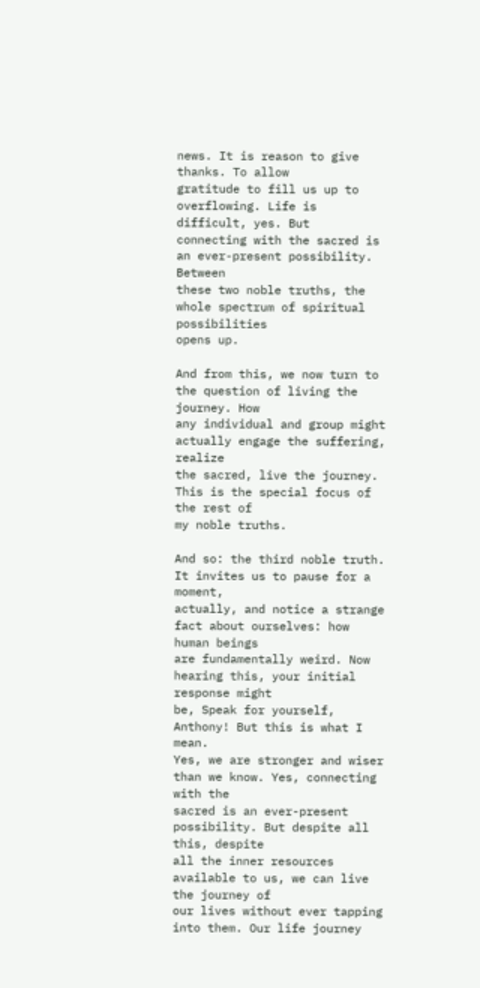news. It is reason to give thanks. To allow
gratitude to fill us up to overflowing. Life is difficult, yes. But
connecting with the sacred is an ever-present possibility. Between
these two noble truths, the whole spectrum of spiritual possibilities
opens up.

And from this, we now turn to the question of living the journey. How
any individual and group might actually engage the suffering, realize
the sacred, live the journey. This is the special focus of the rest of
my noble truths.

And so: the third noble truth. It invites us to pause for a moment,
actually, and notice a strange fact about ourselves: how human beings
are fundamentally weird. Now hearing this, your initial response might
be, Speak for yourself, Anthony! But this is what I mean.
Yes, we are stronger and wiser than we know. Yes, connecting with the
sacred is an ever-present possibility. But despite all this, despite
all the inner resources available to us, we can live the journey of
our lives without ever tapping into them. Our life journey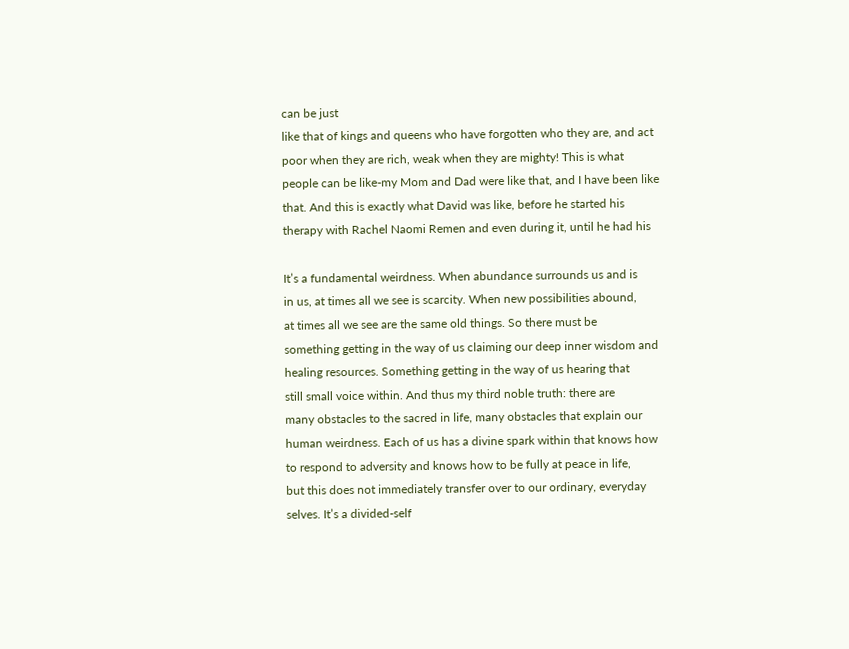can be just
like that of kings and queens who have forgotten who they are, and act
poor when they are rich, weak when they are mighty! This is what
people can be like-my Mom and Dad were like that, and I have been like
that. And this is exactly what David was like, before he started his
therapy with Rachel Naomi Remen and even during it, until he had his

It’s a fundamental weirdness. When abundance surrounds us and is
in us, at times all we see is scarcity. When new possibilities abound,
at times all we see are the same old things. So there must be
something getting in the way of us claiming our deep inner wisdom and
healing resources. Something getting in the way of us hearing that
still small voice within. And thus my third noble truth: there are
many obstacles to the sacred in life, many obstacles that explain our
human weirdness. Each of us has a divine spark within that knows how
to respond to adversity and knows how to be fully at peace in life,
but this does not immediately transfer over to our ordinary, everyday
selves. It’s a divided-self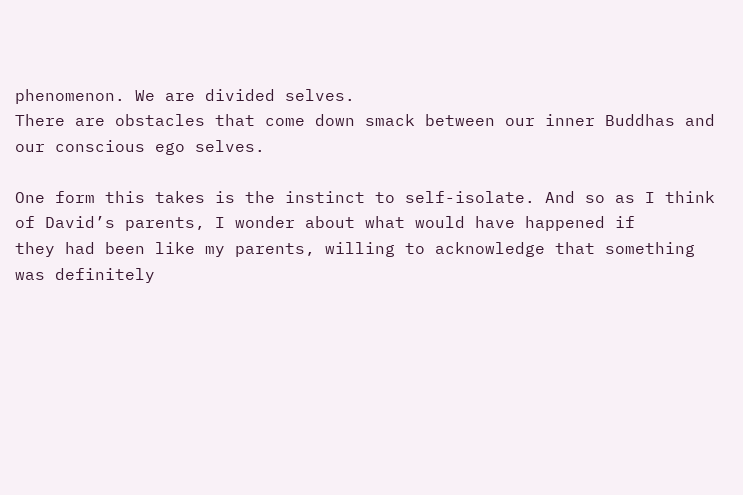phenomenon. We are divided selves.
There are obstacles that come down smack between our inner Buddhas and
our conscious ego selves.

One form this takes is the instinct to self-isolate. And so as I think
of David’s parents, I wonder about what would have happened if
they had been like my parents, willing to acknowledge that something
was definitely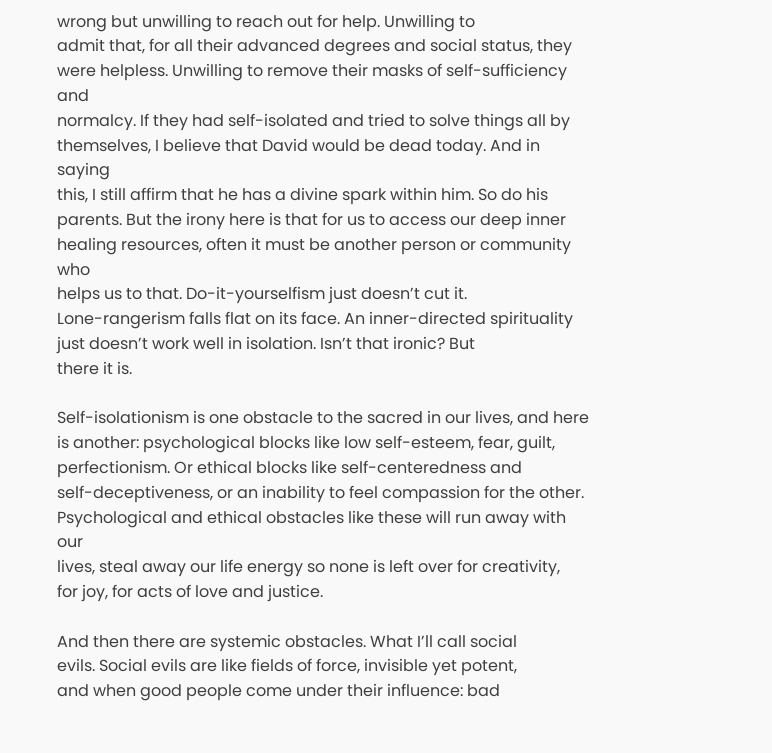wrong but unwilling to reach out for help. Unwilling to
admit that, for all their advanced degrees and social status, they
were helpless. Unwilling to remove their masks of self-sufficiency and
normalcy. If they had self-isolated and tried to solve things all by
themselves, I believe that David would be dead today. And in saying
this, I still affirm that he has a divine spark within him. So do his
parents. But the irony here is that for us to access our deep inner
healing resources, often it must be another person or community who
helps us to that. Do-it-yourselfism just doesn’t cut it.
Lone-rangerism falls flat on its face. An inner-directed spirituality
just doesn’t work well in isolation. Isn’t that ironic? But
there it is.

Self-isolationism is one obstacle to the sacred in our lives, and here
is another: psychological blocks like low self-esteem, fear, guilt,
perfectionism. Or ethical blocks like self-centeredness and
self-deceptiveness, or an inability to feel compassion for the other.
Psychological and ethical obstacles like these will run away with our
lives, steal away our life energy so none is left over for creativity,
for joy, for acts of love and justice.

And then there are systemic obstacles. What I’ll call social
evils. Social evils are like fields of force, invisible yet potent,
and when good people come under their influence: bad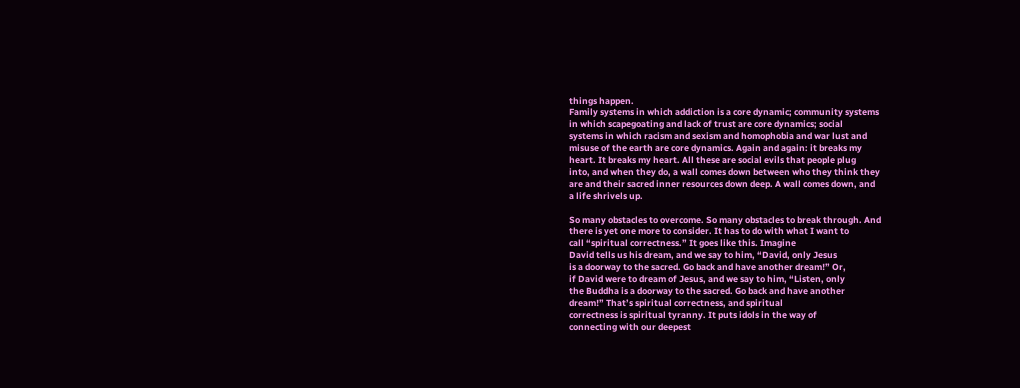things happen.
Family systems in which addiction is a core dynamic; community systems
in which scapegoating and lack of trust are core dynamics; social
systems in which racism and sexism and homophobia and war lust and
misuse of the earth are core dynamics. Again and again: it breaks my
heart. It breaks my heart. All these are social evils that people plug
into, and when they do, a wall comes down between who they think they
are and their sacred inner resources down deep. A wall comes down, and
a life shrivels up.

So many obstacles to overcome. So many obstacles to break through. And
there is yet one more to consider. It has to do with what I want to
call “spiritual correctness.” It goes like this. Imagine
David tells us his dream, and we say to him, “David, only Jesus
is a doorway to the sacred. Go back and have another dream!” Or,
if David were to dream of Jesus, and we say to him, “Listen, only
the Buddha is a doorway to the sacred. Go back and have another
dream!” That’s spiritual correctness, and spiritual
correctness is spiritual tyranny. It puts idols in the way of
connecting with our deepest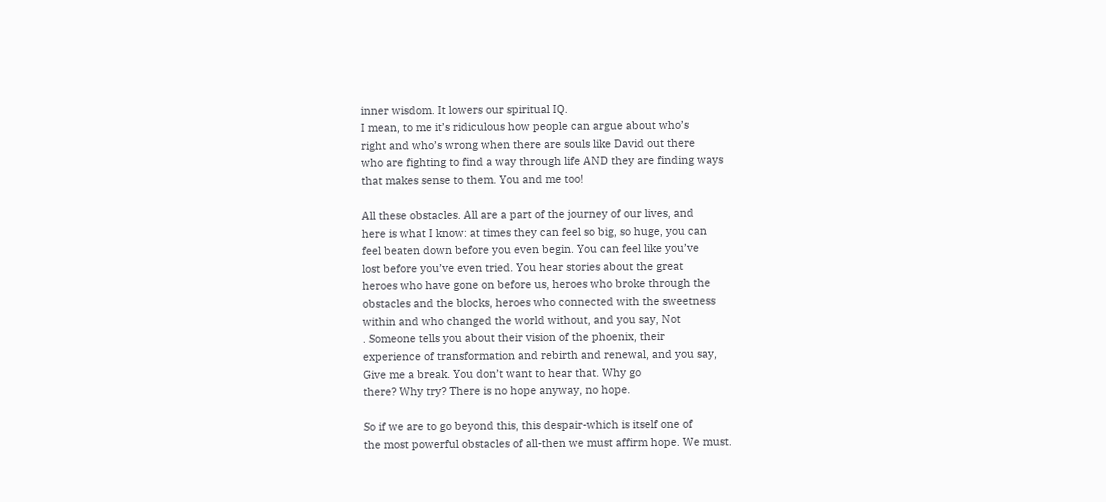inner wisdom. It lowers our spiritual IQ.
I mean, to me it’s ridiculous how people can argue about who’s
right and who’s wrong when there are souls like David out there
who are fighting to find a way through life AND they are finding ways
that makes sense to them. You and me too!

All these obstacles. All are a part of the journey of our lives, and
here is what I know: at times they can feel so big, so huge, you can
feel beaten down before you even begin. You can feel like you’ve
lost before you’ve even tried. You hear stories about the great
heroes who have gone on before us, heroes who broke through the
obstacles and the blocks, heroes who connected with the sweetness
within and who changed the world without, and you say, Not
. Someone tells you about their vision of the phoenix, their
experience of transformation and rebirth and renewal, and you say,
Give me a break. You don’t want to hear that. Why go
there? Why try? There is no hope anyway, no hope.

So if we are to go beyond this, this despair-which is itself one of
the most powerful obstacles of all-then we must affirm hope. We must.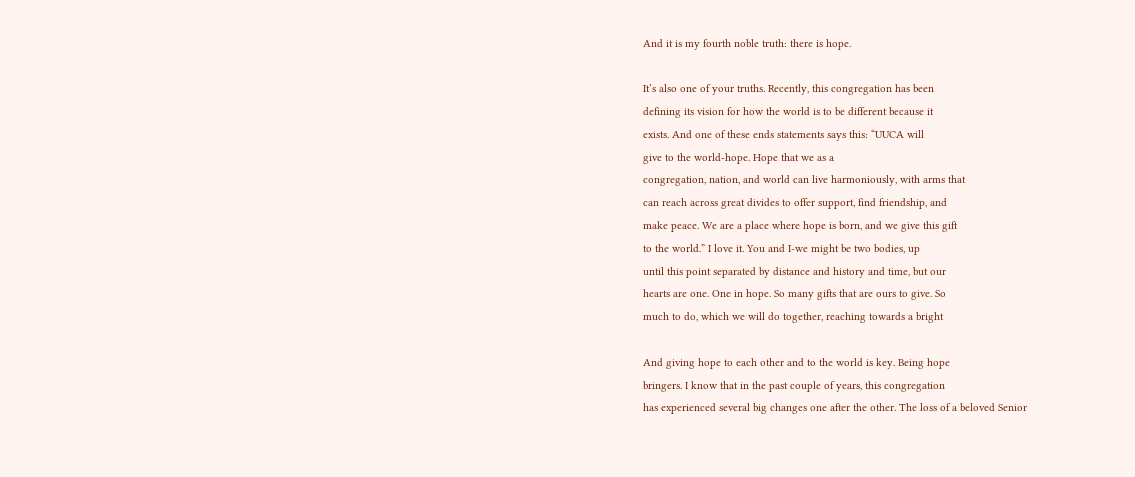And it is my fourth noble truth: there is hope.

It’s also one of your truths. Recently, this congregation has been
defining its vision for how the world is to be different because it
exists. And one of these ends statements says this: “UUCA will
give to the world-hope. Hope that we as a
congregation, nation, and world can live harmoniously, with arms that
can reach across great divides to offer support, find friendship, and
make peace. We are a place where hope is born, and we give this gift
to the world.” I love it. You and I-we might be two bodies, up
until this point separated by distance and history and time, but our
hearts are one. One in hope. So many gifts that are ours to give. So
much to do, which we will do together, reaching towards a bright

And giving hope to each other and to the world is key. Being hope
bringers. I know that in the past couple of years, this congregation
has experienced several big changes one after the other. The loss of a beloved Senior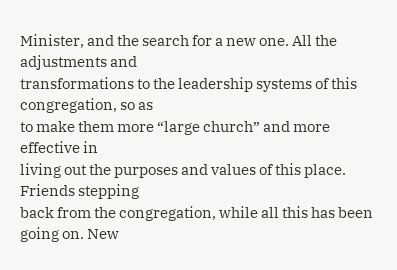Minister, and the search for a new one. All the adjustments and
transformations to the leadership systems of this congregation, so as
to make them more “large church” and more effective in
living out the purposes and values of this place. Friends stepping
back from the congregation, while all this has been going on. New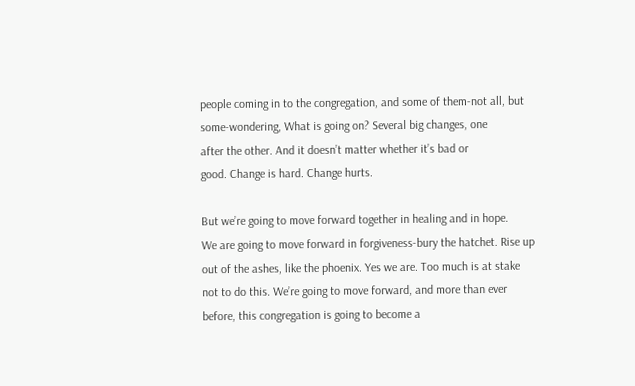people coming in to the congregation, and some of them-not all, but
some-wondering, What is going on? Several big changes, one
after the other. And it doesn’t matter whether it’s bad or
good. Change is hard. Change hurts.

But we’re going to move forward together in healing and in hope.
We are going to move forward in forgiveness-bury the hatchet. Rise up
out of the ashes, like the phoenix. Yes we are. Too much is at stake
not to do this. We’re going to move forward, and more than ever
before, this congregation is going to become a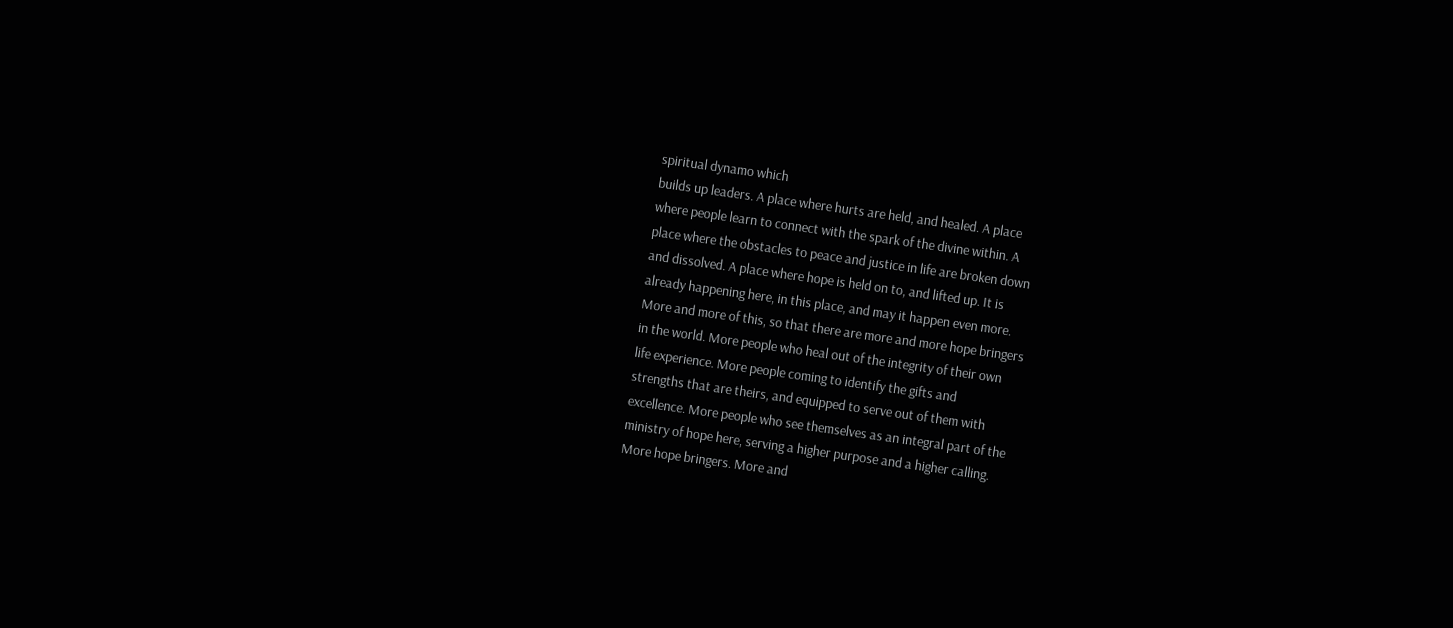spiritual dynamo which
builds up leaders. A place where hurts are held, and healed. A place
where people learn to connect with the spark of the divine within. A
place where the obstacles to peace and justice in life are broken down
and dissolved. A place where hope is held on to, and lifted up. It is
already happening here, in this place, and may it happen even more.
More and more of this, so that there are more and more hope bringers
in the world. More people who heal out of the integrity of their own
life experience. More people coming to identify the gifts and
strengths that are theirs, and equipped to serve out of them with
excellence. More people who see themselves as an integral part of the
ministry of hope here, serving a higher purpose and a higher calling.
More hope bringers. More and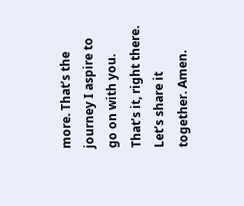more. That’s the journey I aspire to
go on with you. That’s it, right there. Let’s share it
together. Amen.